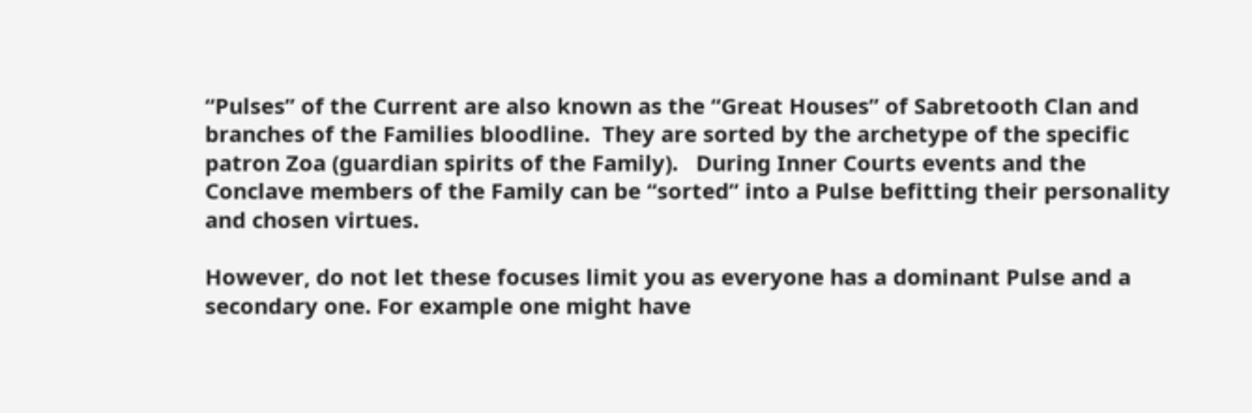“Pulses” of the Current are also known as the “Great Houses” of Sabretooth Clan and branches of the Families bloodline.  They are sorted by the archetype of the specific patron Zoa (guardian spirits of the Family).   During Inner Courts events and the Conclave members of the Family can be “sorted” into a Pulse befitting their personality and chosen virtues.

However, do not let these focuses limit you as everyone has a dominant Pulse and a secondary one. For example one might have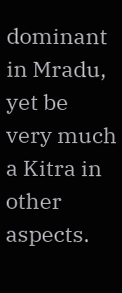dominant in Mradu, yet be very much a Kitra in other aspects.